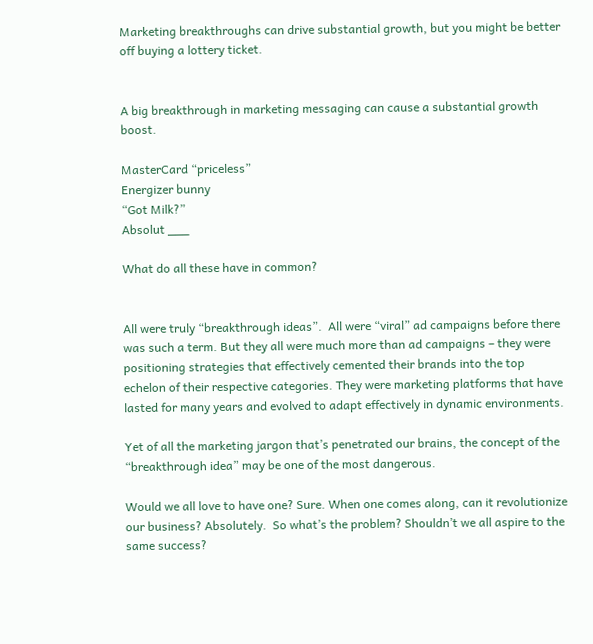Marketing breakthroughs can drive substantial growth, but you might be better off buying a lottery ticket.


A big breakthrough in marketing messaging can cause a substantial growth boost.

MasterCard “priceless”
Energizer bunny
“Got Milk?”
Absolut ___

What do all these have in common?


All were truly “breakthrough ideas”.  All were “viral” ad campaigns before there was such a term. But they all were much more than ad campaigns – they were positioning strategies that effectively cemented their brands into the top echelon of their respective categories. They were marketing platforms that have lasted for many years and evolved to adapt effectively in dynamic environments.

Yet of all the marketing jargon that’s penetrated our brains, the concept of the “breakthrough idea” may be one of the most dangerous.

Would we all love to have one? Sure. When one comes along, can it revolutionize our business? Absolutely.  So what’s the problem? Shouldn’t we all aspire to the same success?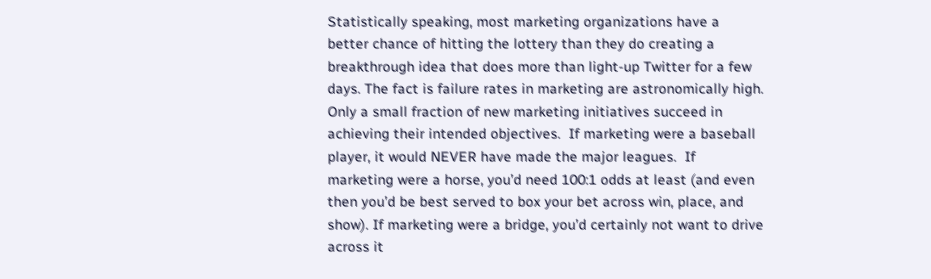Statistically speaking, most marketing organizations have a better chance of hitting the lottery than they do creating a breakthrough idea that does more than light-up Twitter for a few days. The fact is failure rates in marketing are astronomically high.  Only a small fraction of new marketing initiatives succeed in achieving their intended objectives.  If marketing were a baseball player, it would NEVER have made the major leagues.  If marketing were a horse, you’d need 100:1 odds at least (and even then you’d be best served to box your bet across win, place, and show). If marketing were a bridge, you’d certainly not want to drive across it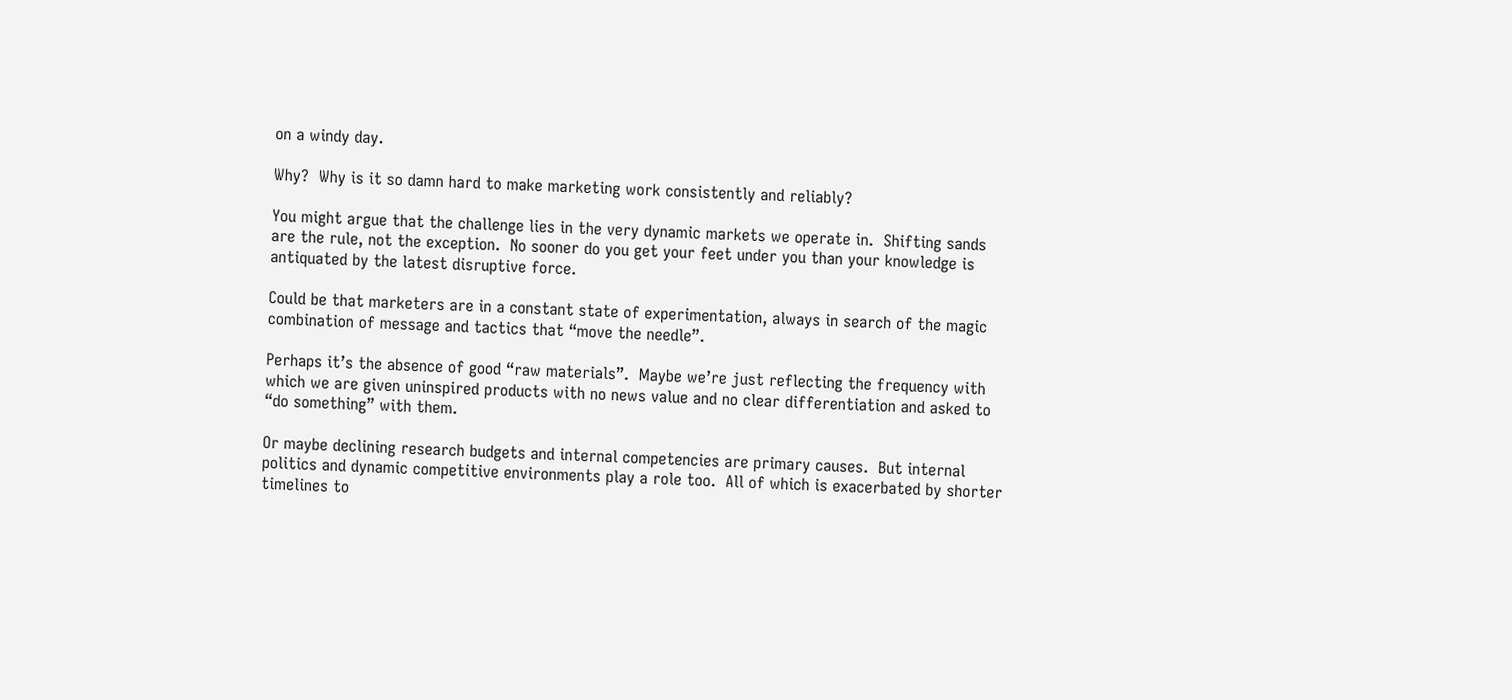on a windy day.

Why?  Why is it so damn hard to make marketing work consistently and reliably?

You might argue that the challenge lies in the very dynamic markets we operate in.  Shifting sands are the rule, not the exception.  No sooner do you get your feet under you than your knowledge is antiquated by the latest disruptive force.

Could be that marketers are in a constant state of experimentation, always in search of the magic combination of message and tactics that “move the needle”.

Perhaps it’s the absence of good “raw materials”.  Maybe we’re just reflecting the frequency with which we are given uninspired products with no news value and no clear differentiation and asked to “do something” with them.

Or maybe declining research budgets and internal competencies are primary causes.  But internal politics and dynamic competitive environments play a role too.  All of which is exacerbated by shorter timelines to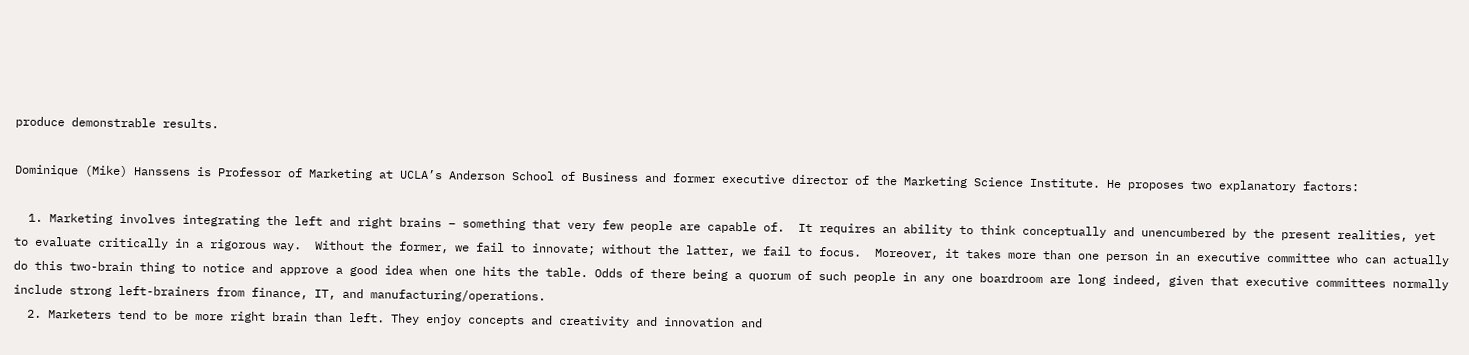produce demonstrable results.

Dominique (Mike) Hanssens is Professor of Marketing at UCLA’s Anderson School of Business and former executive director of the Marketing Science Institute. He proposes two explanatory factors:

  1. Marketing involves integrating the left and right brains – something that very few people are capable of.  It requires an ability to think conceptually and unencumbered by the present realities, yet to evaluate critically in a rigorous way.  Without the former, we fail to innovate; without the latter, we fail to focus.  Moreover, it takes more than one person in an executive committee who can actually do this two-brain thing to notice and approve a good idea when one hits the table. Odds of there being a quorum of such people in any one boardroom are long indeed, given that executive committees normally include strong left-brainers from finance, IT, and manufacturing/operations.
  2. Marketers tend to be more right brain than left. They enjoy concepts and creativity and innovation and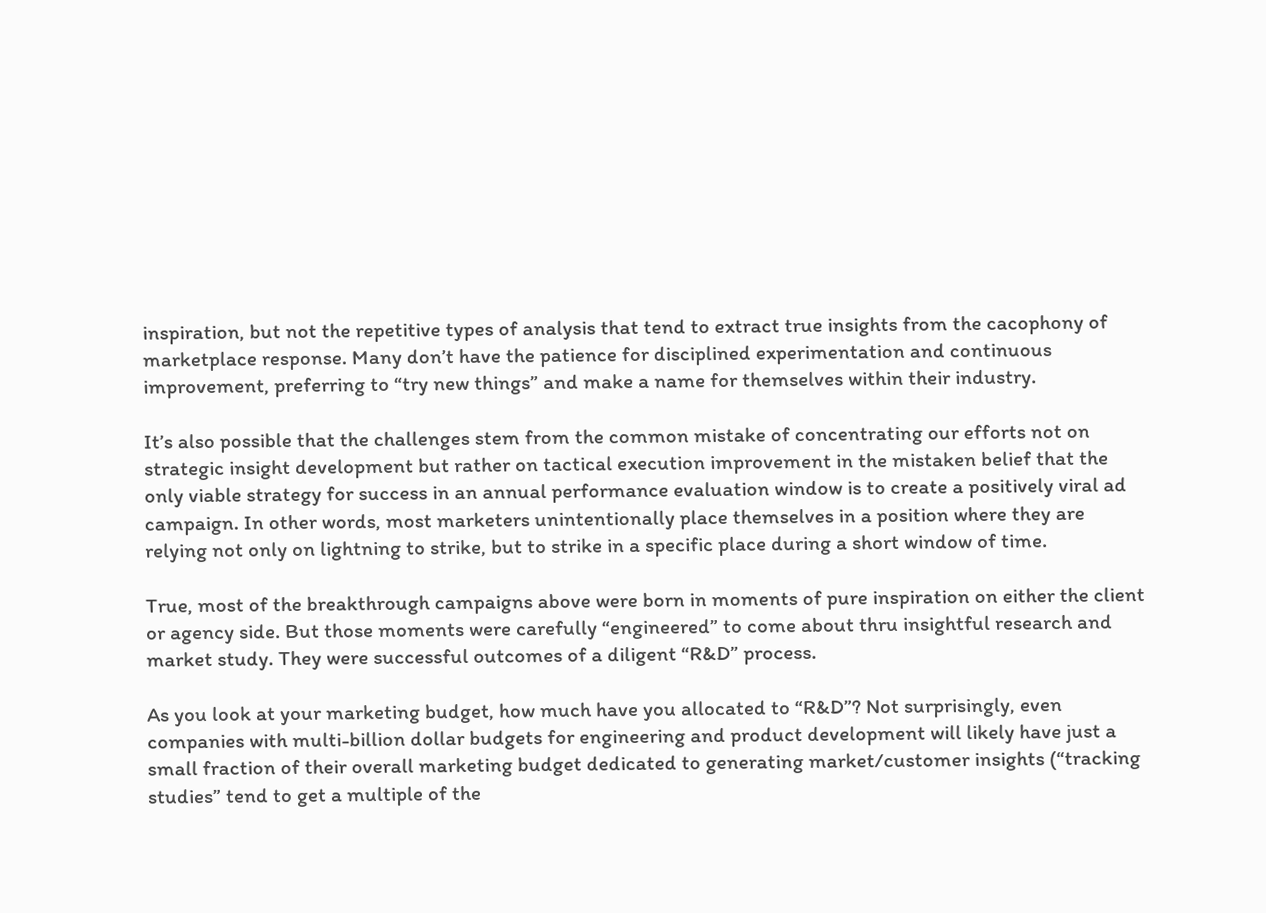inspiration, but not the repetitive types of analysis that tend to extract true insights from the cacophony of marketplace response. Many don’t have the patience for disciplined experimentation and continuous improvement, preferring to “try new things” and make a name for themselves within their industry.

It’s also possible that the challenges stem from the common mistake of concentrating our efforts not on strategic insight development but rather on tactical execution improvement in the mistaken belief that the only viable strategy for success in an annual performance evaluation window is to create a positively viral ad campaign. In other words, most marketers unintentionally place themselves in a position where they are relying not only on lightning to strike, but to strike in a specific place during a short window of time.

True, most of the breakthrough campaigns above were born in moments of pure inspiration on either the client or agency side. But those moments were carefully “engineered” to come about thru insightful research and market study. They were successful outcomes of a diligent “R&D” process.

As you look at your marketing budget, how much have you allocated to “R&D”? Not surprisingly, even companies with multi-billion dollar budgets for engineering and product development will likely have just a small fraction of their overall marketing budget dedicated to generating market/customer insights (“tracking studies” tend to get a multiple of the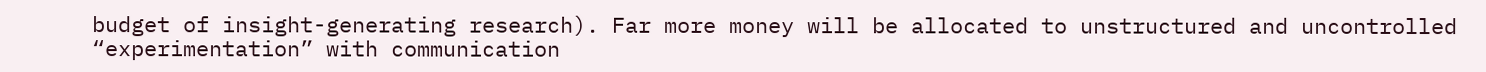budget of insight-generating research). Far more money will be allocated to unstructured and uncontrolled “experimentation” with communication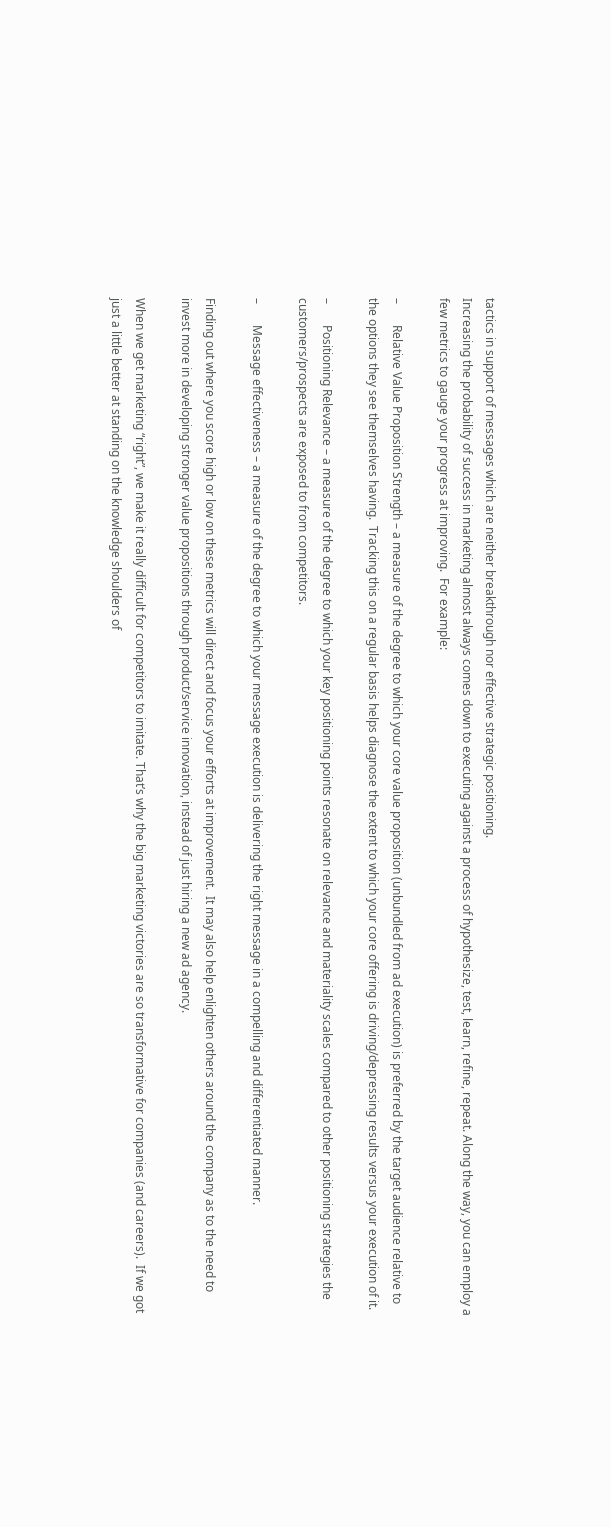tactics in support of messages which are neither breakthrough nor effective strategic positioning.
Increasing the probability of success in marketing almost always comes down to executing against a process of hypothesize, test, learn, refine, repeat. Along the way, you can employ a few metrics to gauge your progress at improving.  For example:

–       Relative Value Proposition Strength – a measure of the degree to which your core value proposition (unbundled from ad execution) is preferred by the target audience relative to the options they see themselves having.  Tracking this on a regular basis helps diagnose the extent to which your core offering is driving/depressing results versus your execution of it.

–       Positioning Relevance – a measure of the degree to which your key positioning points resonate on relevance and materiality scales compared to other positioning strategies the customers/prospects are exposed to from competitors.

–       Message effectiveness – a measure of the degree to which your message execution is delivering the right message in a compelling and differentiated manner.

Finding out where you score high or low on these metrics will direct and focus your efforts at improvement.  It may also help enlighten others around the company as to the need to invest more in developing stronger value propositions through product/service innovation, instead of just hiring a new ad agency.

When we get marketing “right”, we make it really difficult for competitors to imitate. That’s why the big marketing victories are so transformative for companies (and careers).  If we got just a little better at standing on the knowledge shoulders of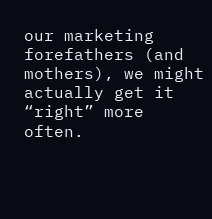our marketing forefathers (and mothers), we might actually get it “right” more often.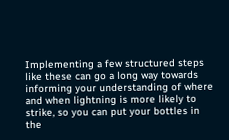Implementing a few structured steps like these can go a long way towards informing your understanding of where and when lightning is more likely to strike, so you can put your bottles in the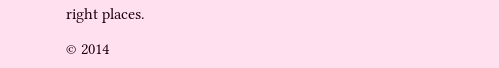right places.

© 2014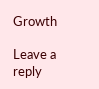Growth

Leave a reply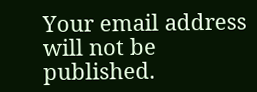Your email address will not be published.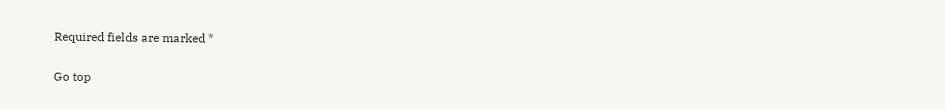Required fields are marked *

Go top